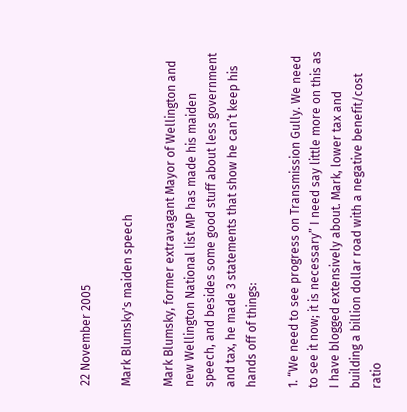22 November 2005

Mark Blumsky's maiden speech

Mark Blumsky, former extravagant Mayor of Wellington and new Wellington National list MP has made his maiden speech, and besides some good stuff about less government and tax, he made 3 statements that show he can’t keep his hands off of things:

1. “We need to see progress on Transmission Gully. We need to see it now; it is necessary” I need say little more on this as I have blogged extensively about. Mark, lower tax and building a billion dollar road with a negative benefit/cost ratio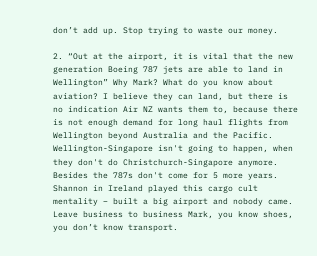don’t add up. Stop trying to waste our money.

2. “Out at the airport, it is vital that the new generation Boeing 787 jets are able to land in Wellington” Why Mark? What do you know about aviation? I believe they can land, but there is no indication Air NZ wants them to, because there is not enough demand for long haul flights from Wellington beyond Australia and the Pacific. Wellington-Singapore isn't going to happen, when they don't do Christchurch-Singapore anymore. Besides the 787s don't come for 5 more years. Shannon in Ireland played this cargo cult mentality – built a big airport and nobody came. Leave business to business Mark, you know shoes, you don’t know transport.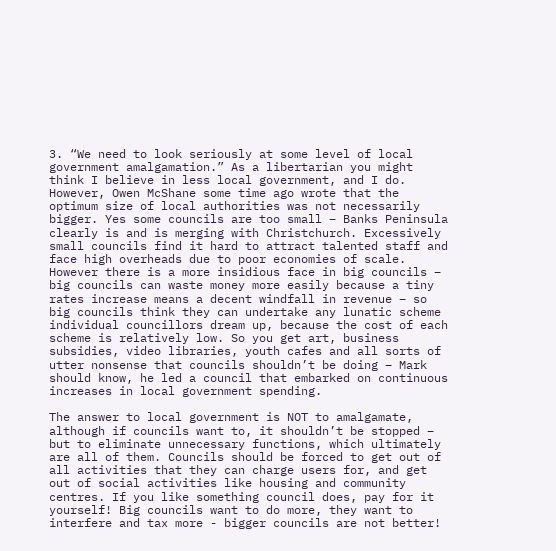3. “We need to look seriously at some level of local government amalgamation.” As a libertarian you might think I believe in less local government, and I do. However, Owen McShane some time ago wrote that the optimum size of local authorities was not necessarily bigger. Yes some councils are too small – Banks Peninsula clearly is and is merging with Christchurch. Excessively small councils find it hard to attract talented staff and face high overheads due to poor economies of scale. However there is a more insidious face in big councils – big councils can waste money more easily because a tiny rates increase means a decent windfall in revenue – so big councils think they can undertake any lunatic scheme individual councillors dream up, because the cost of each scheme is relatively low. So you get art, business subsidies, video libraries, youth cafes and all sorts of utter nonsense that councils shouldn’t be doing – Mark should know, he led a council that embarked on continuous increases in local government spending.

The answer to local government is NOT to amalgamate, although if councils want to, it shouldn’t be stopped – but to eliminate unnecessary functions, which ultimately are all of them. Councils should be forced to get out of all activities that they can charge users for, and get out of social activities like housing and community centres. If you like something council does, pay for it yourself! Big councils want to do more, they want to interfere and tax more - bigger councils are not better!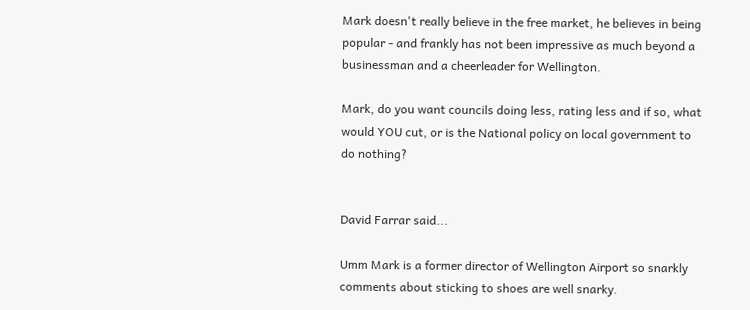Mark doesn't really believe in the free market, he believes in being popular - and frankly has not been impressive as much beyond a businessman and a cheerleader for Wellington.

Mark, do you want councils doing less, rating less and if so, what would YOU cut, or is the National policy on local government to do nothing?


David Farrar said...

Umm Mark is a former director of Wellington Airport so snarkly comments about sticking to shoes are well snarky.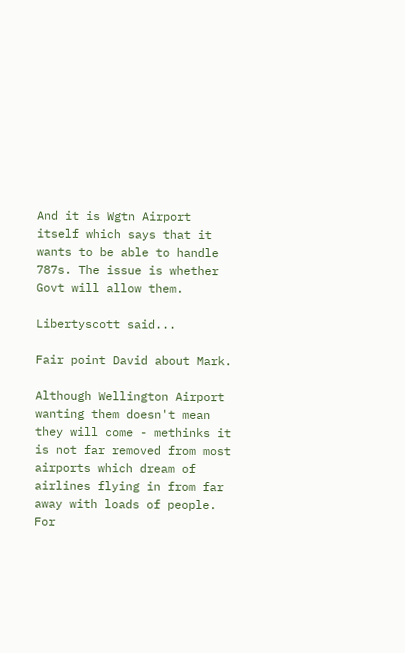And it is Wgtn Airport itself which says that it wants to be able to handle 787s. The issue is whether Govt will allow them.

Libertyscott said...

Fair point David about Mark.

Although Wellington Airport wanting them doesn't mean they will come - methinks it is not far removed from most airports which dream of airlines flying in from far away with loads of people. For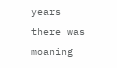years there was moaning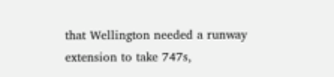that Wellington needed a runway extension to take 747s,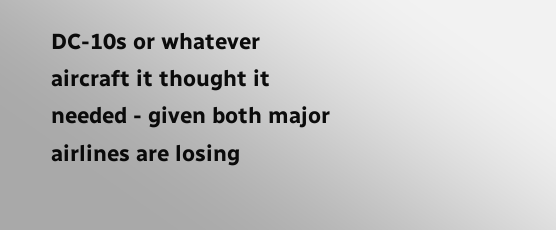DC-10s or whatever aircraft it thought it needed - given both major airlines are losing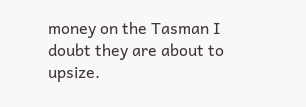money on the Tasman I doubt they are about to upsize.